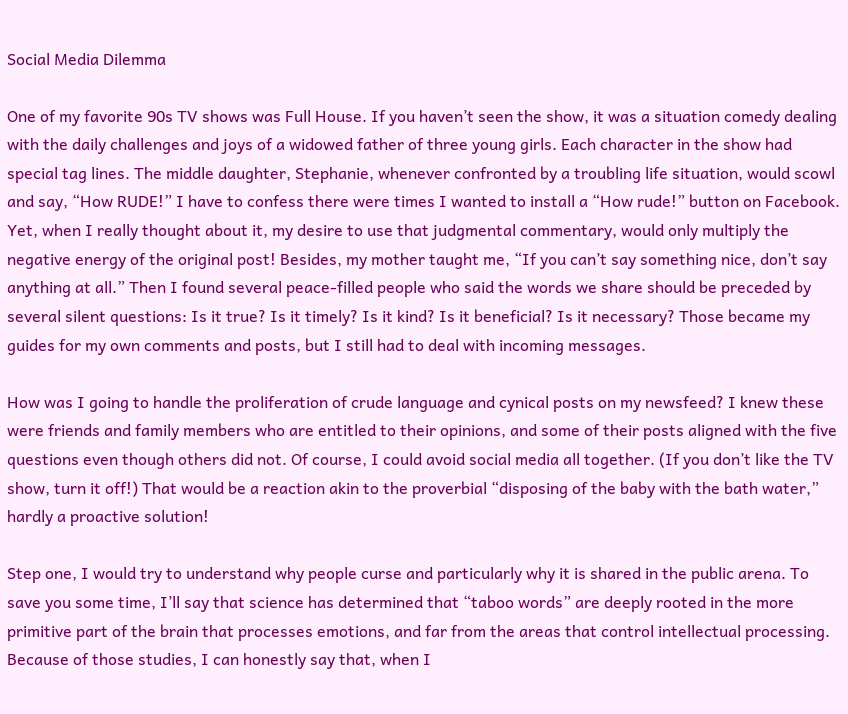Social Media Dilemma

One of my favorite 90s TV shows was Full House. If you haven’t seen the show, it was a situation comedy dealing with the daily challenges and joys of a widowed father of three young girls. Each character in the show had special tag lines. The middle daughter, Stephanie, whenever confronted by a troubling life situation, would scowl and say, “How RUDE!” I have to confess there were times I wanted to install a “How rude!” button on Facebook. Yet, when I really thought about it, my desire to use that judgmental commentary, would only multiply the negative energy of the original post! Besides, my mother taught me, “If you can’t say something nice, don’t say anything at all.” Then I found several peace-filled people who said the words we share should be preceded by several silent questions: Is it true? Is it timely? Is it kind? Is it beneficial? Is it necessary? Those became my guides for my own comments and posts, but I still had to deal with incoming messages.

How was I going to handle the proliferation of crude language and cynical posts on my newsfeed? I knew these were friends and family members who are entitled to their opinions, and some of their posts aligned with the five questions even though others did not. Of course, I could avoid social media all together. (If you don’t like the TV show, turn it off!) That would be a reaction akin to the proverbial “disposing of the baby with the bath water,” hardly a proactive solution!

Step one, I would try to understand why people curse and particularly why it is shared in the public arena. To save you some time, I’ll say that science has determined that “taboo words” are deeply rooted in the more primitive part of the brain that processes emotions, and far from the areas that control intellectual processing. Because of those studies, I can honestly say that, when I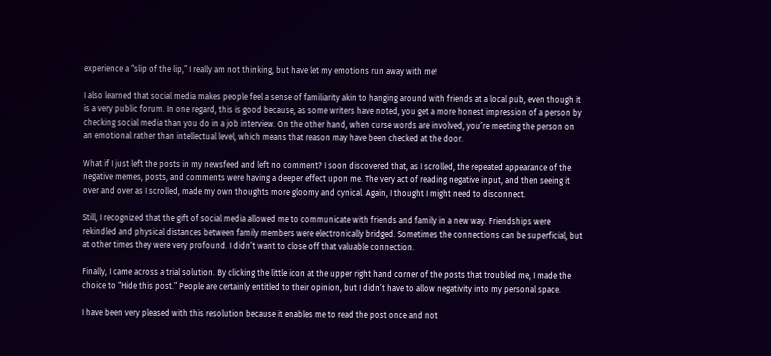experience a “slip of the lip,” I really am not thinking, but have let my emotions run away with me!

I also learned that social media makes people feel a sense of familiarity akin to hanging around with friends at a local pub, even though it is a very public forum. In one regard, this is good because, as some writers have noted, you get a more honest impression of a person by checking social media than you do in a job interview. On the other hand, when curse words are involved, you’re meeting the person on an emotional rather than intellectual level, which means that reason may have been checked at the door.

What if I just left the posts in my newsfeed and left no comment? I soon discovered that, as I scrolled, the repeated appearance of the negative memes, posts, and comments were having a deeper effect upon me. The very act of reading negative input, and then seeing it over and over as I scrolled, made my own thoughts more gloomy and cynical. Again, I thought I might need to disconnect.

Still, I recognized that the gift of social media allowed me to communicate with friends and family in a new way. Friendships were rekindled and physical distances between family members were electronically bridged. Sometimes the connections can be superficial, but at other times they were very profound. I didn’t want to close off that valuable connection.

Finally, I came across a trial solution. By clicking the little icon at the upper right hand corner of the posts that troubled me, I made the choice to “Hide this post.” People are certainly entitled to their opinion, but I didn’t have to allow negativity into my personal space.

I have been very pleased with this resolution because it enables me to read the post once and not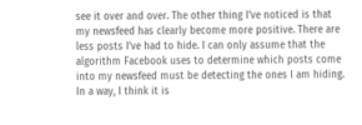see it over and over. The other thing I’ve noticed is that my newsfeed has clearly become more positive. There are less posts I’ve had to hide. I can only assume that the algorithm Facebook uses to determine which posts come into my newsfeed must be detecting the ones I am hiding. In a way, I think it is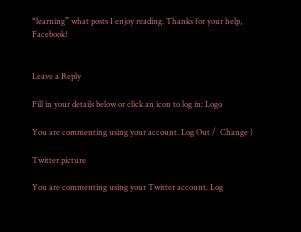“learning” what posts I enjoy reading. Thanks for your help, Facebook!


Leave a Reply

Fill in your details below or click an icon to log in: Logo

You are commenting using your account. Log Out /  Change )

Twitter picture

You are commenting using your Twitter account. Log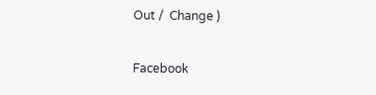Out /  Change )

Facebook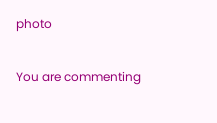photo

You are commenting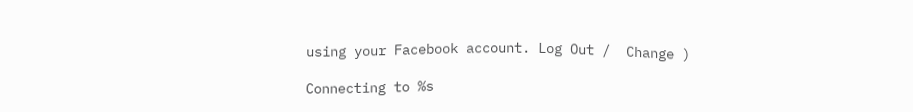using your Facebook account. Log Out /  Change )

Connecting to %s